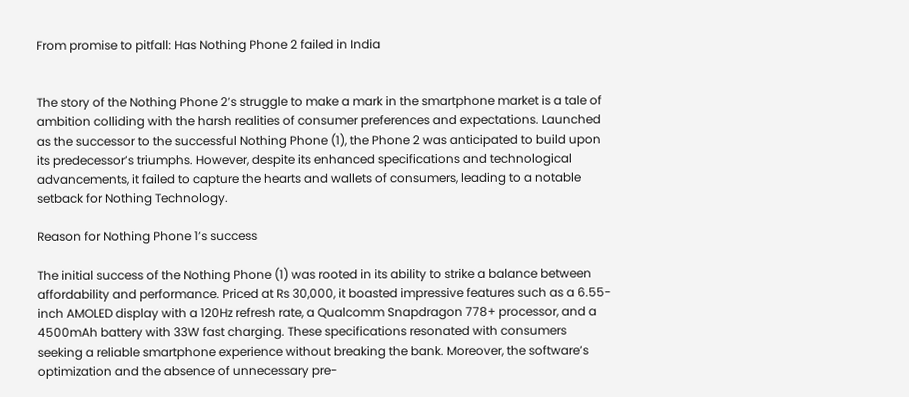From promise to pitfall: Has Nothing Phone 2 failed in India


The story of the Nothing Phone 2’s struggle to make a mark in the smartphone market is a tale of ambition colliding with the harsh realities of consumer preferences and expectations. Launched as the successor to the successful Nothing Phone (1), the Phone 2 was anticipated to build upon its predecessor’s triumphs. However, despite its enhanced specifications and technological advancements, it failed to capture the hearts and wallets of consumers, leading to a notable setback for Nothing Technology.

Reason for Nothing Phone 1’s success

The initial success of the Nothing Phone (1) was rooted in its ability to strike a balance between affordability and performance. Priced at Rs 30,000, it boasted impressive features such as a 6.55-inch AMOLED display with a 120Hz refresh rate, a Qualcomm Snapdragon 778+ processor, and a 4500mAh battery with 33W fast charging. These specifications resonated with consumers seeking a reliable smartphone experience without breaking the bank. Moreover, the software’s optimization and the absence of unnecessary pre-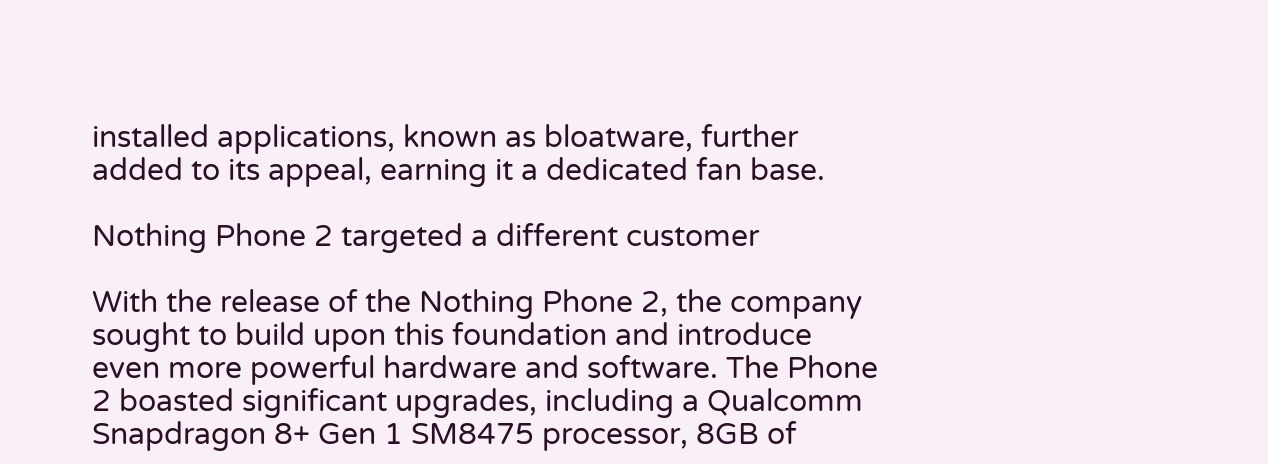installed applications, known as bloatware, further added to its appeal, earning it a dedicated fan base.

Nothing Phone 2 targeted a different customer

With the release of the Nothing Phone 2, the company sought to build upon this foundation and introduce even more powerful hardware and software. The Phone 2 boasted significant upgrades, including a Qualcomm Snapdragon 8+ Gen 1 SM8475 processor, 8GB of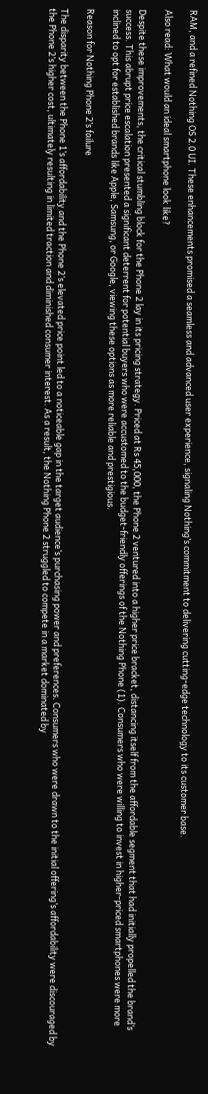RAM, and a refined Nothing OS 2.0 UI. These enhancements promised a seamless and advanced user experience, signaling Nothing’s commitment to delivering cutting-edge technology to its customer base.

Also read: What would an ideal smartphone look like?

Despite these improvements, the critical stumbling block for the Phone 2 lay in its pricing strategy. Priced at Rs 45,000, the Phone 2 ventured into a higher price bracket, distancing itself from the affordable segment that had initially propelled the brand’s success. This abrupt price escalation presented a significant deterrent for potential buyers who were accustomed to the budget-friendly offerings of the Nothing Phone (1). Consumers who were willing to invest in higher-priced smartphones were more inclined to opt for established brands like Apple, Samsung, or Google, viewing these options as more reliable and prestigious.

Reason for Nothing Phone 2’s failure

The disparity between the Phone 1’s affordability and the Phone 2’s elevated price point led to a noticeable gap in the target audience’s purchasing power and preferences. Consumers who were drawn to the initial offering’s affordability were discouraged by the Phone 2’s higher cost, ultimately resulting in limited traction and diminished consumer interest. As a result, the Nothing Phone 2 struggled to compete in a market dominated by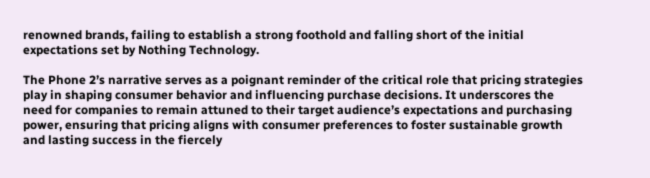renowned brands, failing to establish a strong foothold and falling short of the initial expectations set by Nothing Technology.

The Phone 2’s narrative serves as a poignant reminder of the critical role that pricing strategies play in shaping consumer behavior and influencing purchase decisions. It underscores the need for companies to remain attuned to their target audience’s expectations and purchasing power, ensuring that pricing aligns with consumer preferences to foster sustainable growth and lasting success in the fiercely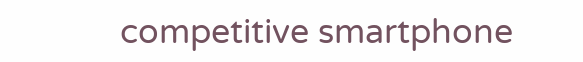competitive smartphone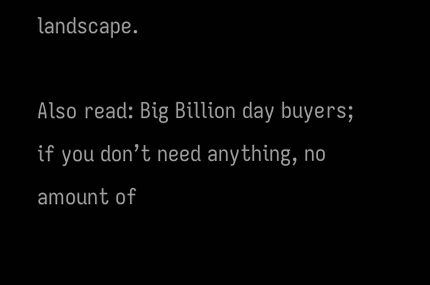landscape.

Also read: Big Billion day buyers; if you don’t need anything, no amount of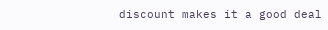discount makes it a good deal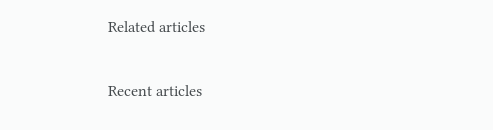Related articles

Recent articles